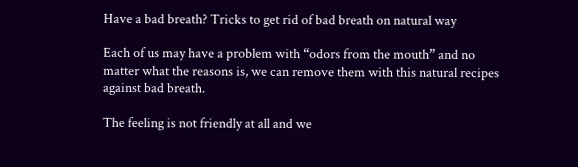Have a bad breath? Tricks to get rid of bad breath on natural way

Each of us may have a problem with “odors from the mouth” and no matter what the reasons is, we can remove them with this natural recipes against bad breath.

The feeling is not friendly at all and we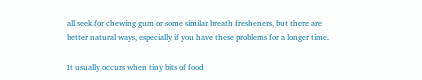all seek for chewing gum or some similar breath fresheners, but there are better natural ways, especially if you have these problems for a longer time.

It usually occurs when tiny bits of food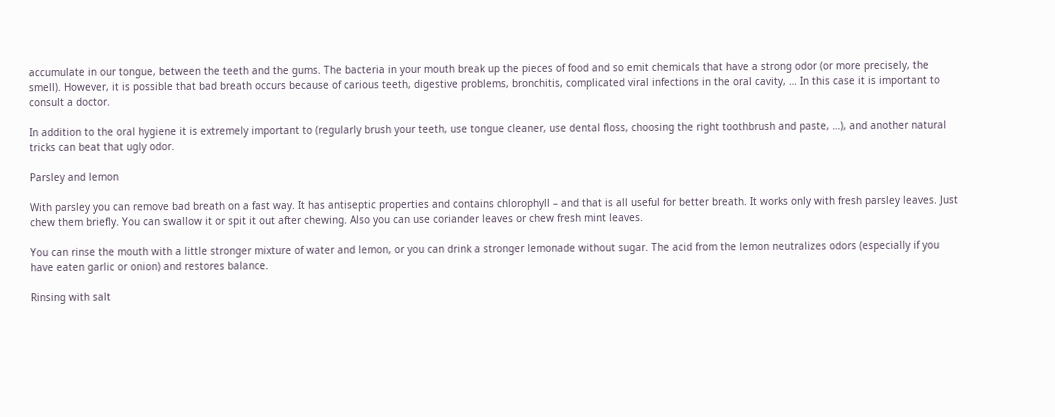accumulate in our tongue, between the teeth and the gums. The bacteria in your mouth break up the pieces of food and so emit chemicals that have a strong odor (or more precisely, the smell). However, it is possible that bad breath occurs because of carious teeth, digestive problems, bronchitis, complicated viral infections in the oral cavity, … In this case it is important to consult a doctor.

In addition to the oral hygiene it is extremely important to (regularly brush your teeth, use tongue cleaner, use dental floss, choosing the right toothbrush and paste, …), and another natural tricks can beat that ugly odor.

Parsley and lemon

With parsley you can remove bad breath on a fast way. It has antiseptic properties and contains chlorophyll – and that is all useful for better breath. It works only with fresh parsley leaves. Just chew them briefly. You can swallow it or spit it out after chewing. Also you can use coriander leaves or chew fresh mint leaves.

You can rinse the mouth with a little stronger mixture of water and lemon, or you can drink a stronger lemonade without sugar. The acid from the lemon neutralizes odors (especially if you have eaten garlic or onion) and restores balance.

Rinsing with salt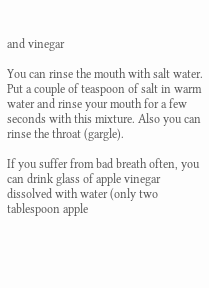and vinegar

You can rinse the mouth with salt water. Put a couple of teaspoon of salt in warm water and rinse your mouth for a few seconds with this mixture. Also you can rinse the throat (gargle).

If you suffer from bad breath often, you can drink glass of apple vinegar dissolved with water (only two tablespoon apple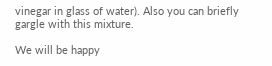vinegar in glass of water). Also you can briefly gargle with this mixture.

We will be happy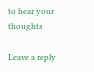to hear your thoughts

Leave a reply